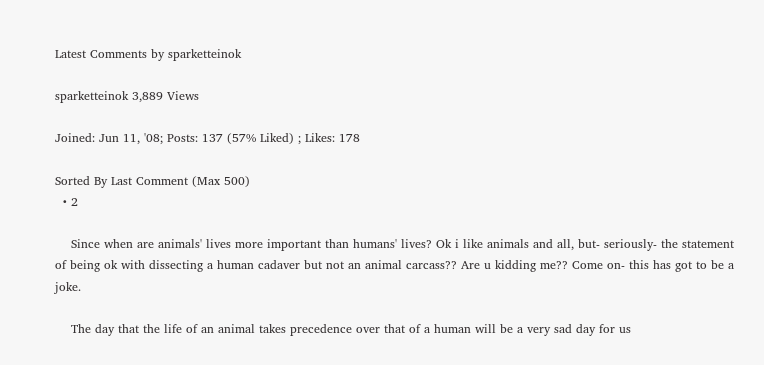Latest Comments by sparketteinok

sparketteinok 3,889 Views

Joined: Jun 11, '08; Posts: 137 (57% Liked) ; Likes: 178

Sorted By Last Comment (Max 500)
  • 2

    Since when are animals' lives more important than humans' lives? Ok i like animals and all, but- seriously- the statement of being ok with dissecting a human cadaver but not an animal carcass?? Are u kidding me?? Come on- this has got to be a joke.

    The day that the life of an animal takes precedence over that of a human will be a very sad day for us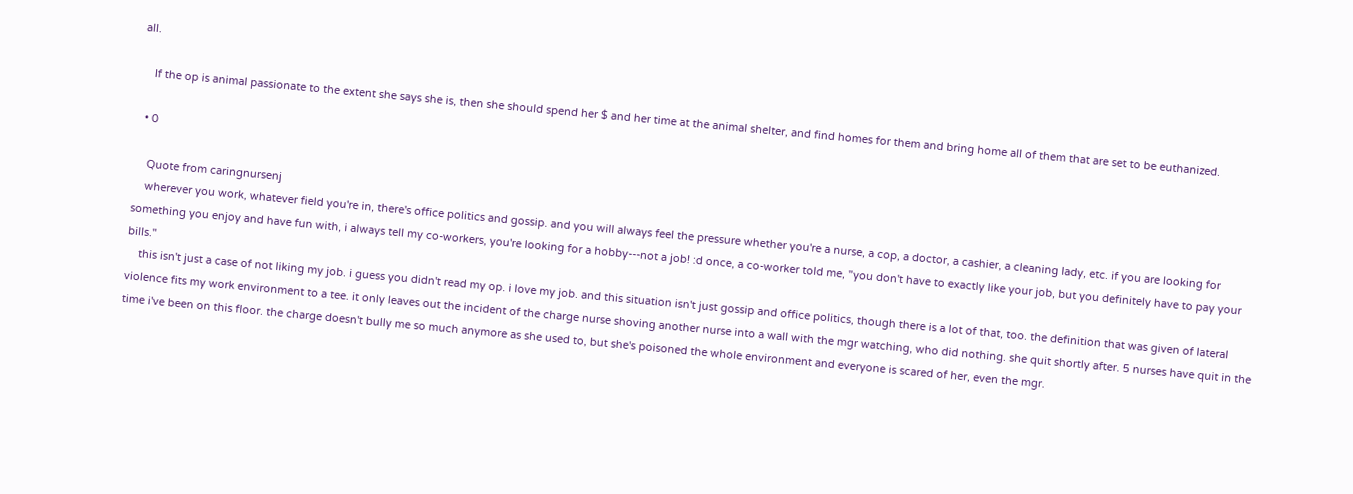all.

    If the op is animal passionate to the extent she says she is, then she should spend her $ and her time at the animal shelter, and find homes for them and bring home all of them that are set to be euthanized.

  • 0

    Quote from caringnursenj
    wherever you work, whatever field you're in, there's office politics and gossip. and you will always feel the pressure whether you're a nurse, a cop, a doctor, a cashier, a cleaning lady, etc. if you are looking for something you enjoy and have fun with, i always tell my co-workers, you're looking for a hobby---not a job! :d once, a co-worker told me, "you don't have to exactly like your job, but you definitely have to pay your bills."
    this isn't just a case of not liking my job. i guess you didn't read my op. i love my job. and this situation isn't just gossip and office politics, though there is a lot of that, too. the definition that was given of lateral violence fits my work environment to a tee. it only leaves out the incident of the charge nurse shoving another nurse into a wall with the mgr watching, who did nothing. she quit shortly after. 5 nurses have quit in the time i've been on this floor. the charge doesn't bully me so much anymore as she used to, but she's poisoned the whole environment and everyone is scared of her, even the mgr.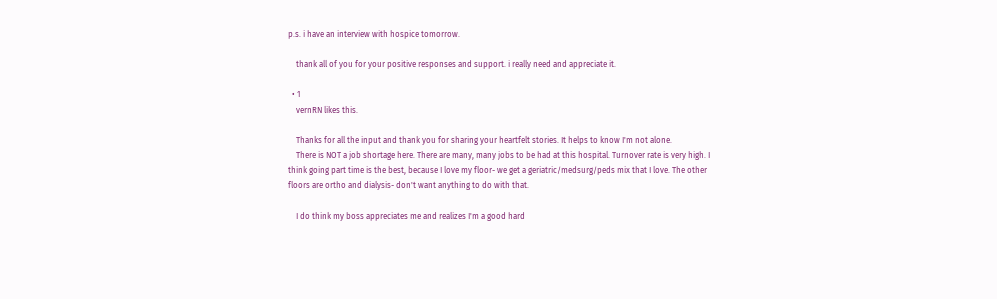p.s. i have an interview with hospice tomorrow.

    thank all of you for your positive responses and support. i really need and appreciate it.

  • 1
    vernRN likes this.

    Thanks for all the input and thank you for sharing your heartfelt stories. It helps to know I'm not alone.
    There is NOT a job shortage here. There are many, many jobs to be had at this hospital. Turnover rate is very high. I think going part time is the best, because I love my floor- we get a geriatric/medsurg/peds mix that I love. The other floors are ortho and dialysis- don't want anything to do with that.

    I do think my boss appreciates me and realizes I'm a good hard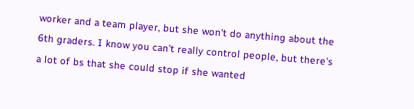worker and a team player, but she won't do anything about the 6th graders. I know you can't really control people, but there's a lot of bs that she could stop if she wanted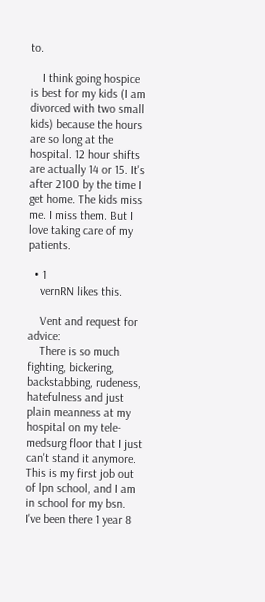to.

    I think going hospice is best for my kids (I am divorced with two small kids) because the hours are so long at the hospital. 12 hour shifts are actually 14 or 15. It's after 2100 by the time I get home. The kids miss me. I miss them. But I love taking care of my patients.

  • 1
    vernRN likes this.

    Vent and request for advice:
    There is so much fighting, bickering, backstabbing, rudeness, hatefulness and just plain meanness at my hospital on my tele-medsurg floor that I just can't stand it anymore. This is my first job out of lpn school, and I am in school for my bsn. I've been there 1 year 8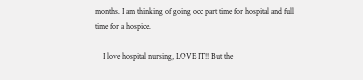months. I am thinking of going occ part time for hospital and full time for a hospice.

    I love hospital nursing, LOVE IT!! But the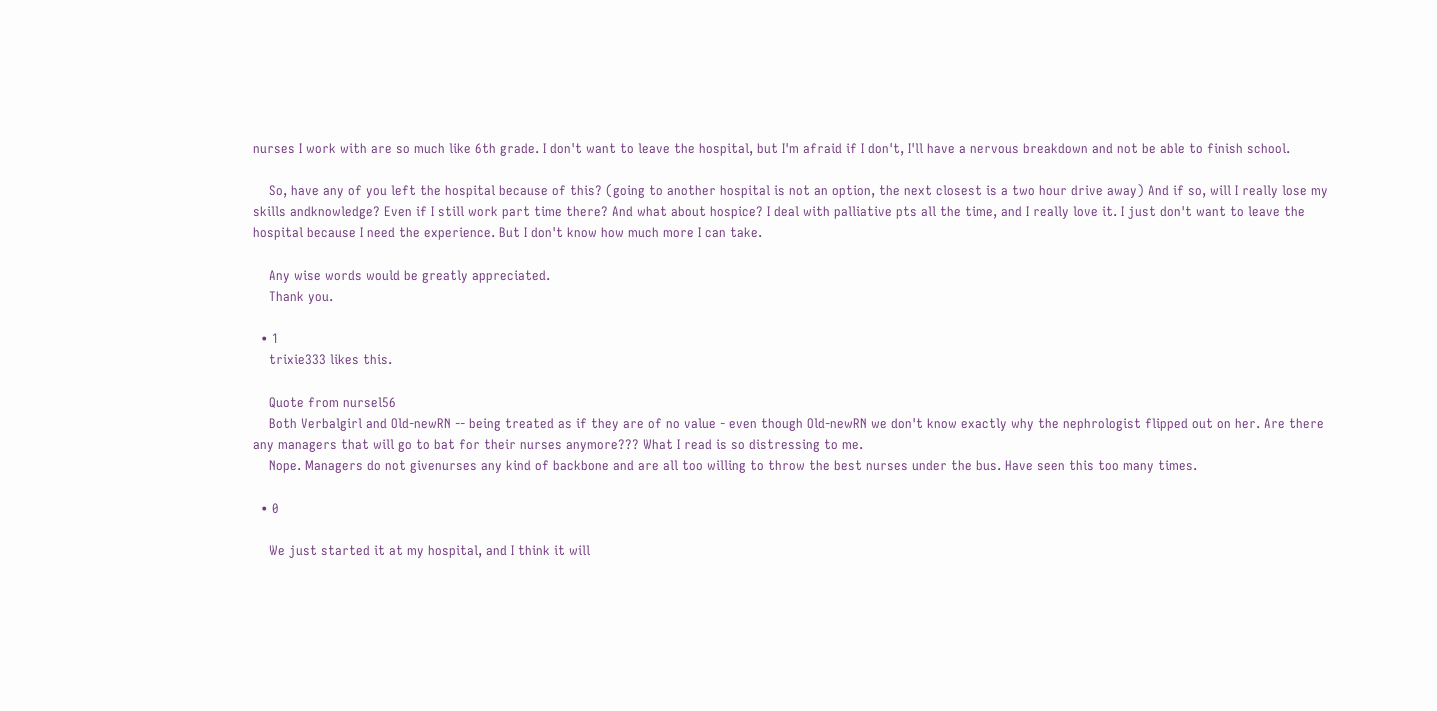nurses I work with are so much like 6th grade. I don't want to leave the hospital, but I'm afraid if I don't, I'll have a nervous breakdown and not be able to finish school.

    So, have any of you left the hospital because of this? (going to another hospital is not an option, the next closest is a two hour drive away) And if so, will I really lose my skills andknowledge? Even if I still work part time there? And what about hospice? I deal with palliative pts all the time, and I really love it. I just don't want to leave the hospital because I need the experience. But I don't know how much more I can take.

    Any wise words would be greatly appreciated.
    Thank you.

  • 1
    trixie333 likes this.

    Quote from nursel56
    Both Verbalgirl and Old-newRN -- being treated as if they are of no value - even though Old-newRN we don't know exactly why the nephrologist flipped out on her. Are there any managers that will go to bat for their nurses anymore??? What I read is so distressing to me.
    Nope. Managers do not givenurses any kind of backbone and are all too willing to throw the best nurses under the bus. Have seen this too many times.

  • 0

    We just started it at my hospital, and I think it will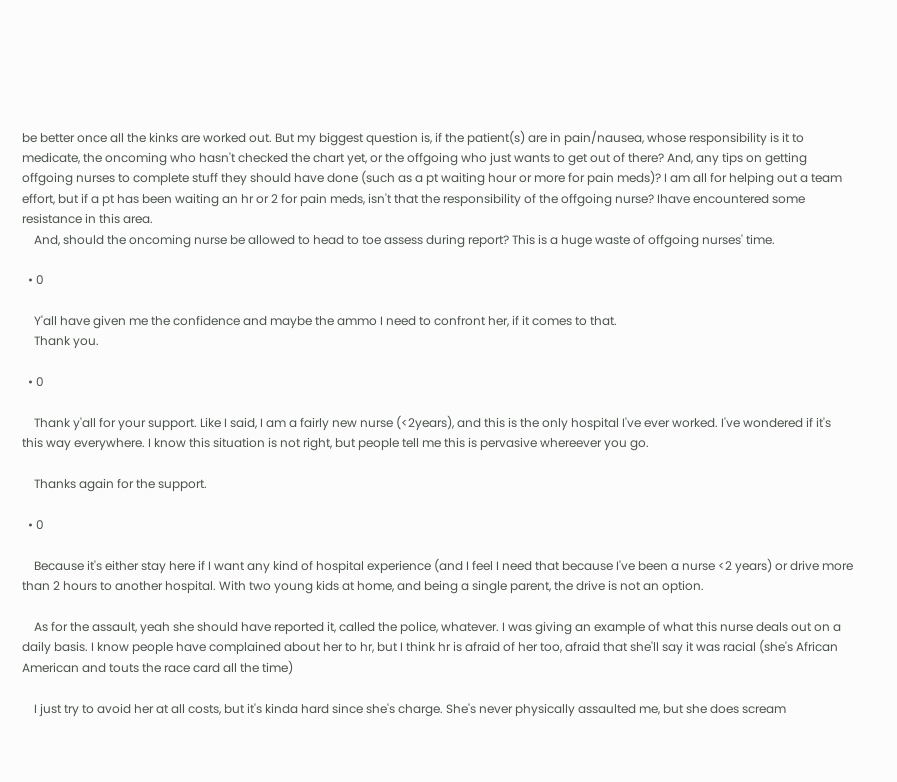be better once all the kinks are worked out. But my biggest question is, if the patient(s) are in pain/nausea, whose responsibility is it to medicate, the oncoming who hasn't checked the chart yet, or the offgoing who just wants to get out of there? And, any tips on getting offgoing nurses to complete stuff they should have done (such as a pt waiting hour or more for pain meds)? I am all for helping out a team effort, but if a pt has been waiting an hr or 2 for pain meds, isn't that the responsibility of the offgoing nurse? Ihave encountered some resistance in this area.
    And, should the oncoming nurse be allowed to head to toe assess during report? This is a huge waste of offgoing nurses' time.

  • 0

    Y'all have given me the confidence and maybe the ammo I need to confront her, if it comes to that.
    Thank you.

  • 0

    Thank y'all for your support. Like I said, I am a fairly new nurse (<2years), and this is the only hospital I've ever worked. I've wondered if it's this way everywhere. I know this situation is not right, but people tell me this is pervasive whereever you go.

    Thanks again for the support.

  • 0

    Because it's either stay here if I want any kind of hospital experience (and I feel I need that because I've been a nurse <2 years) or drive more than 2 hours to another hospital. With two young kids at home, and being a single parent, the drive is not an option.

    As for the assault, yeah she should have reported it, called the police, whatever. I was giving an example of what this nurse deals out on a daily basis. I know people have complained about her to hr, but I think hr is afraid of her too, afraid that she'll say it was racial (she's African American and touts the race card all the time)

    I just try to avoid her at all costs, but it's kinda hard since she's charge. She's never physically assaulted me, but she does scream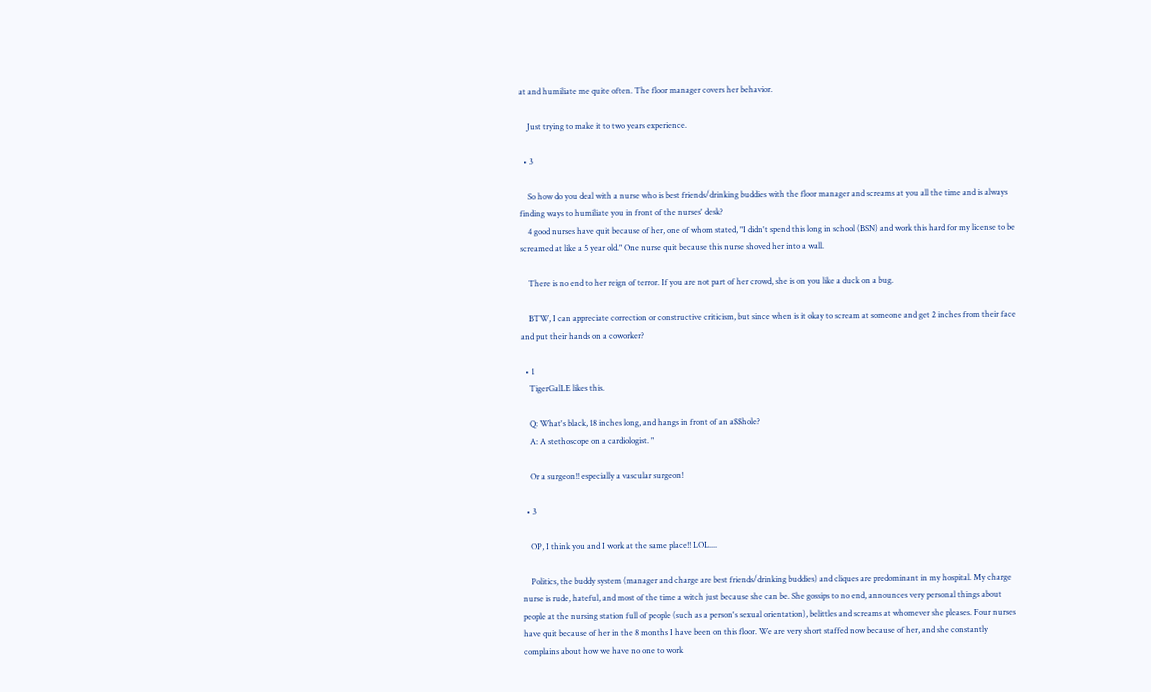at and humiliate me quite often. The floor manager covers her behavior.

    Just trying to make it to two years experience.

  • 3

    So how do you deal with a nurse who is best friends/drinking buddies with the floor manager and screams at you all the time and is always finding ways to humiliate you in front of the nurses' desk?
    4 good nurses have quit because of her, one of whom stated, "I didn't spend this long in school (BSN) and work this hard for my license to be screamed at like a 5 year old." One nurse quit because this nurse shoved her into a wall.

    There is no end to her reign of terror. If you are not part of her crowd, she is on you like a duck on a bug.

    BTW, I can appreciate correction or constructive criticism, but since when is it okay to scream at someone and get 2 inches from their face and put their hands on a coworker?

  • 1
    TigerGalLE likes this.

    Q: What's black, 18 inches long, and hangs in front of an a$$hole?
    A: A stethoscope on a cardiologist. "

    Or a surgeon!! especially a vascular surgeon!

  • 3

    OP, I think you and I work at the same place!! LOL....

    Politics, the buddy system (manager and charge are best friends/drinking buddies) and cliques are predominant in my hospital. My charge nurse is rude, hateful, and most of the time a witch just because she can be. She gossips to no end, announces very personal things about people at the nursing station full of people (such as a person's sexual orientation), belittles and screams at whomever she pleases. Four nurses have quit because of her in the 8 months I have been on this floor. We are very short staffed now because of her, and she constantly complains about how we have no one to work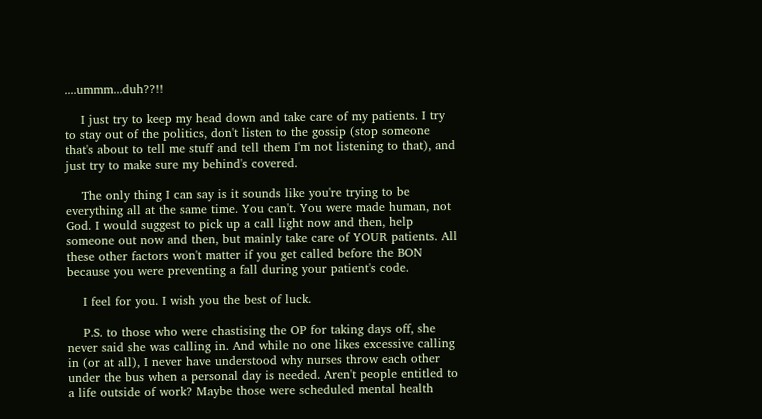....ummm...duh??!!

    I just try to keep my head down and take care of my patients. I try to stay out of the politics, don't listen to the gossip (stop someone that's about to tell me stuff and tell them I'm not listening to that), and just try to make sure my behind's covered.

    The only thing I can say is it sounds like you're trying to be everything all at the same time. You can't. You were made human, not God. I would suggest to pick up a call light now and then, help someone out now and then, but mainly take care of YOUR patients. All these other factors won't matter if you get called before the BON because you were preventing a fall during your patient's code.

    I feel for you. I wish you the best of luck.

    P.S. to those who were chastising the OP for taking days off, she never said she was calling in. And while no one likes excessive calling in (or at all), I never have understood why nurses throw each other under the bus when a personal day is needed. Aren't people entitled to a life outside of work? Maybe those were scheduled mental health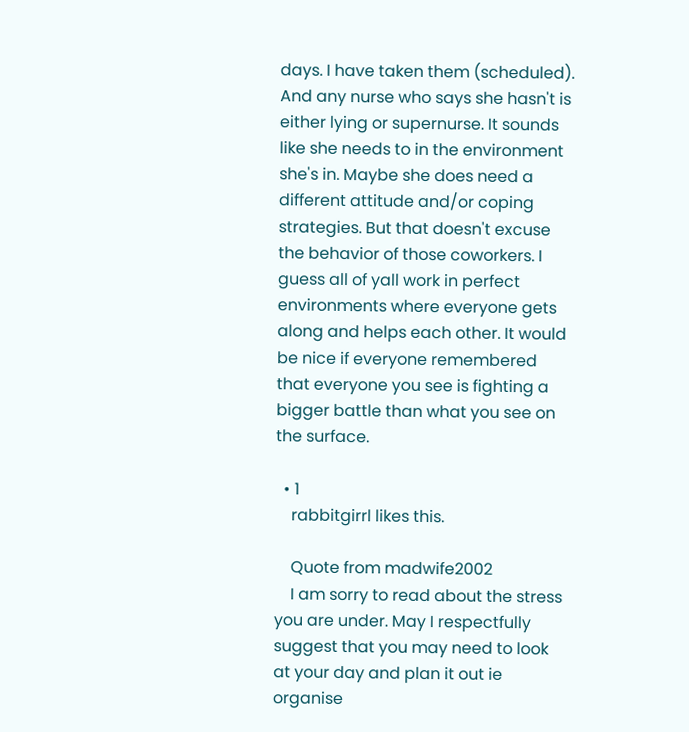days. I have taken them (scheduled). And any nurse who says she hasn't is either lying or supernurse. It sounds like she needs to in the environment she's in. Maybe she does need a different attitude and/or coping strategies. But that doesn't excuse the behavior of those coworkers. I guess all of yall work in perfect environments where everyone gets along and helps each other. It would be nice if everyone remembered that everyone you see is fighting a bigger battle than what you see on the surface.

  • 1
    rabbitgirrl likes this.

    Quote from madwife2002
    I am sorry to read about the stress you are under. May I respectfully suggest that you may need to look at your day and plan it out ie organise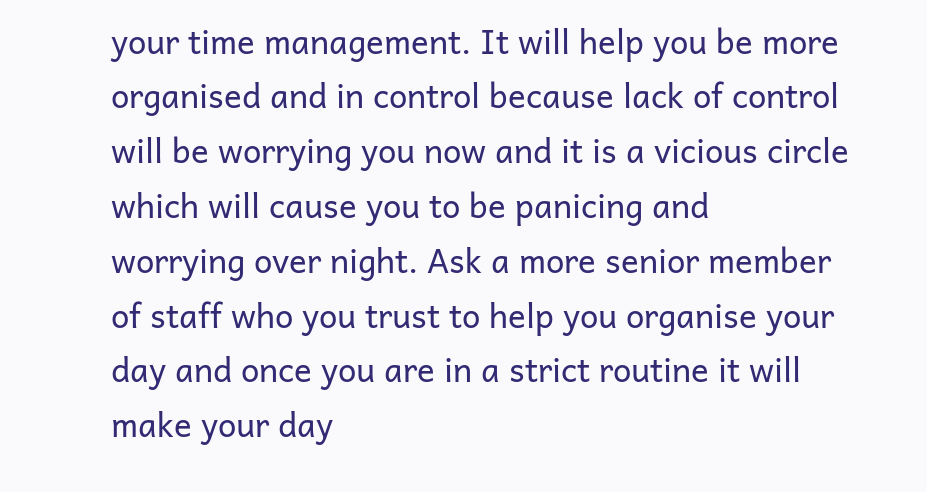your time management. It will help you be more organised and in control because lack of control will be worrying you now and it is a vicious circle which will cause you to be panicing and worrying over night. Ask a more senior member of staff who you trust to help you organise your day and once you are in a strict routine it will make your day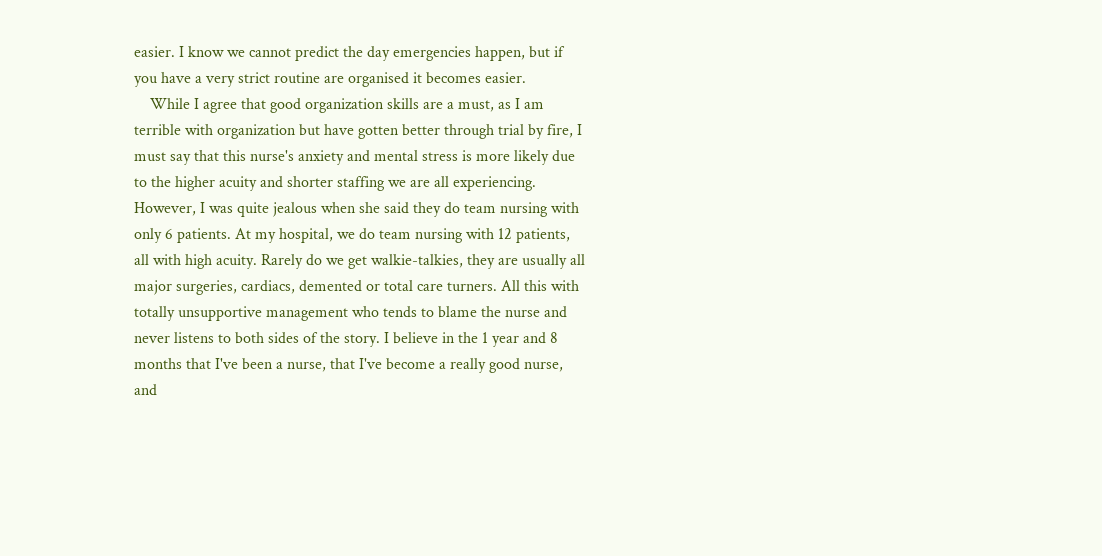easier. I know we cannot predict the day emergencies happen, but if you have a very strict routine are organised it becomes easier.
    While I agree that good organization skills are a must, as I am terrible with organization but have gotten better through trial by fire, I must say that this nurse's anxiety and mental stress is more likely due to the higher acuity and shorter staffing we are all experiencing. However, I was quite jealous when she said they do team nursing with only 6 patients. At my hospital, we do team nursing with 12 patients, all with high acuity. Rarely do we get walkie-talkies, they are usually all major surgeries, cardiacs, demented or total care turners. All this with totally unsupportive management who tends to blame the nurse and never listens to both sides of the story. I believe in the 1 year and 8 months that I've been a nurse, that I've become a really good nurse, and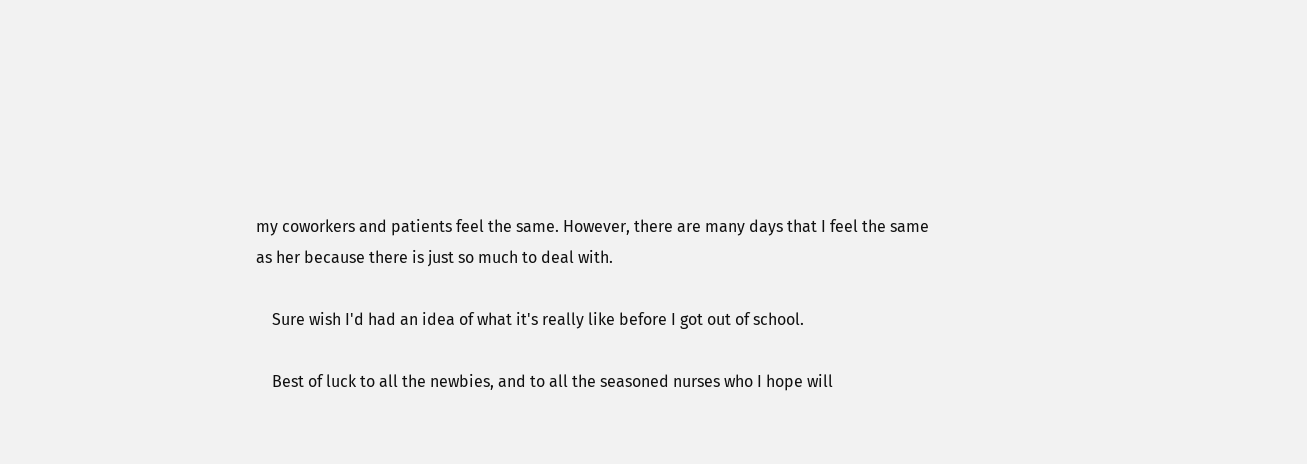my coworkers and patients feel the same. However, there are many days that I feel the same as her because there is just so much to deal with.

    Sure wish I'd had an idea of what it's really like before I got out of school.

    Best of luck to all the newbies, and to all the seasoned nurses who I hope will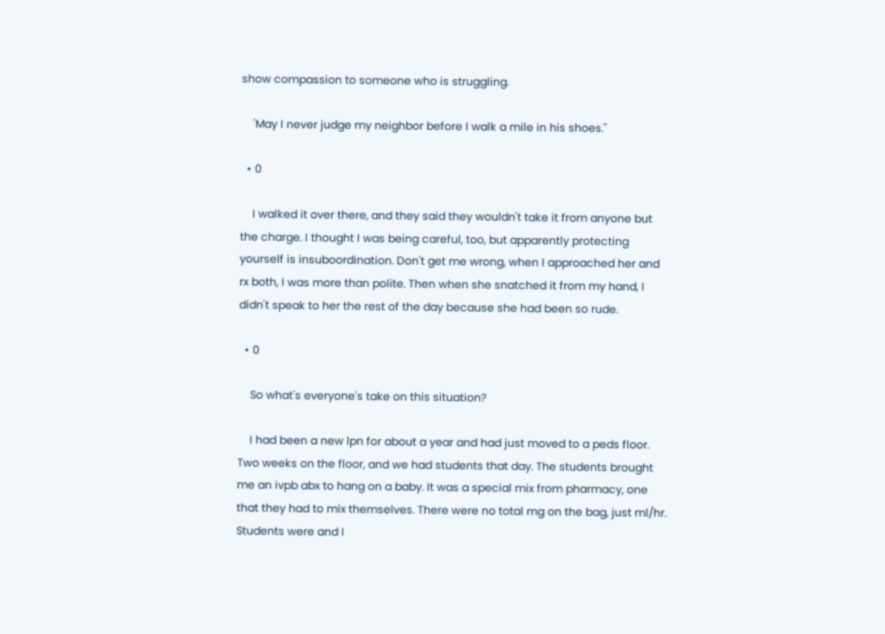show compassion to someone who is struggling.

    'May I never judge my neighbor before I walk a mile in his shoes."

  • 0

    I walked it over there, and they said they wouldn't take it from anyone but the charge. I thought I was being careful, too, but apparently protecting yourself is insuboordination. Don't get me wrong, when I approached her and rx both, I was more than polite. Then when she snatched it from my hand, I didn't speak to her the rest of the day because she had been so rude.

  • 0

    So what's everyone's take on this situation?

    I had been a new lpn for about a year and had just moved to a peds floor. Two weeks on the floor, and we had students that day. The students brought me an ivpb abx to hang on a baby. It was a special mix from pharmacy, one that they had to mix themselves. There were no total mg on the bag, just ml/hr. Students were and I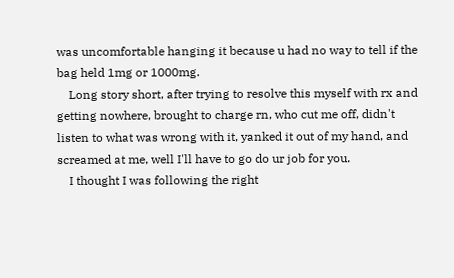was uncomfortable hanging it because u had no way to tell if the bag held 1mg or 1000mg.
    Long story short, after trying to resolve this myself with rx and getting nowhere, brought to charge rn, who cut me off, didn't listen to what was wrong with it, yanked it out of my hand, and screamed at me, well I'll have to go do ur job for you.
    I thought I was following the right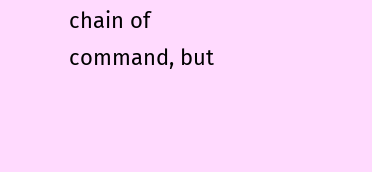chain of command, but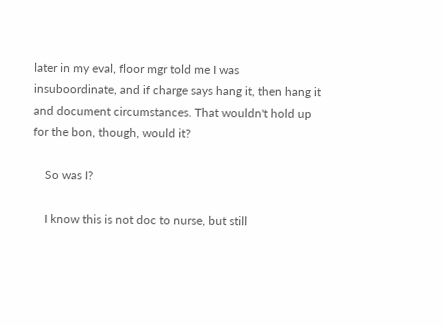later in my eval, floor mgr told me I was insuboordinate, and if charge says hang it, then hang it and document circumstances. That wouldn't hold up for the bon, though, would it?

    So was I?

    I know this is not doc to nurse, but still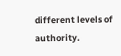different levels of authority.